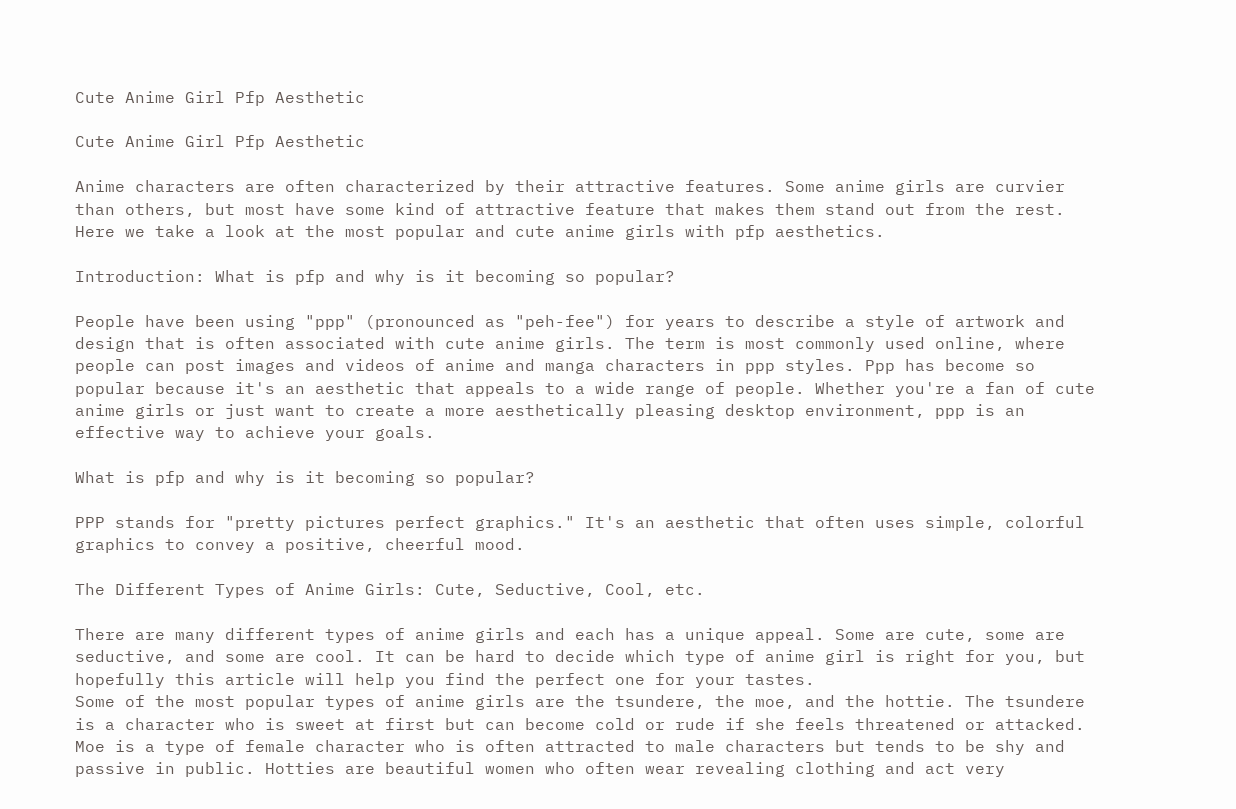Cute Anime Girl Pfp Aesthetic

Cute Anime Girl Pfp Aesthetic

Anime characters are often characterized by their attractive features. Some anime girls are curvier than others, but most have some kind of attractive feature that makes them stand out from the rest. Here we take a look at the most popular and cute anime girls with pfp aesthetics.

Introduction: What is pfp and why is it becoming so popular?

People have been using "ppp" (pronounced as "peh-fee") for years to describe a style of artwork and design that is often associated with cute anime girls. The term is most commonly used online, where people can post images and videos of anime and manga characters in ppp styles. Ppp has become so popular because it's an aesthetic that appeals to a wide range of people. Whether you're a fan of cute anime girls or just want to create a more aesthetically pleasing desktop environment, ppp is an effective way to achieve your goals.

What is pfp and why is it becoming so popular?

PPP stands for "pretty pictures perfect graphics." It's an aesthetic that often uses simple, colorful graphics to convey a positive, cheerful mood.

The Different Types of Anime Girls: Cute, Seductive, Cool, etc.

There are many different types of anime girls and each has a unique appeal. Some are cute, some are seductive, and some are cool. It can be hard to decide which type of anime girl is right for you, but hopefully this article will help you find the perfect one for your tastes.
Some of the most popular types of anime girls are the tsundere, the moe, and the hottie. The tsundere is a character who is sweet at first but can become cold or rude if she feels threatened or attacked. Moe is a type of female character who is often attracted to male characters but tends to be shy and passive in public. Hotties are beautiful women who often wear revealing clothing and act very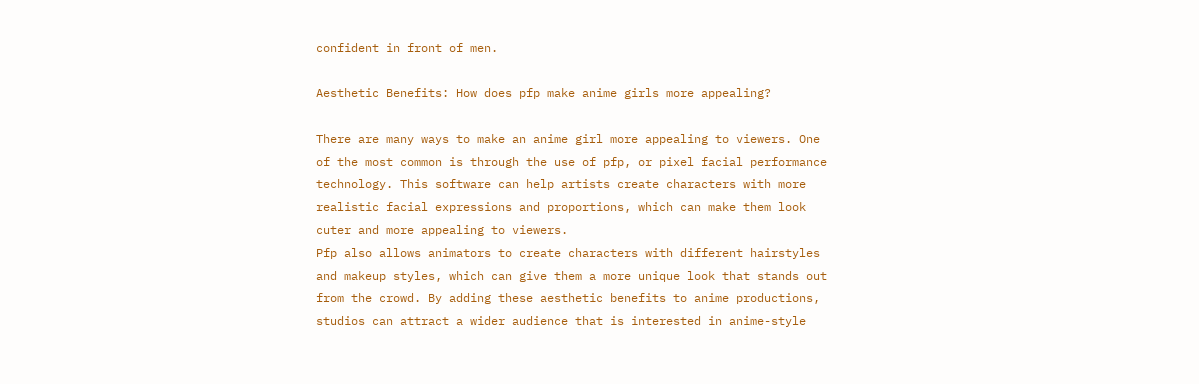confident in front of men.

Aesthetic Benefits: How does pfp make anime girls more appealing?

There are many ways to make an anime girl more appealing to viewers. One of the most common is through the use of pfp, or pixel facial performance technology. This software can help artists create characters with more realistic facial expressions and proportions, which can make them look cuter and more appealing to viewers.
Pfp also allows animators to create characters with different hairstyles and makeup styles, which can give them a more unique look that stands out from the crowd. By adding these aesthetic benefits to anime productions, studios can attract a wider audience that is interested in anime-style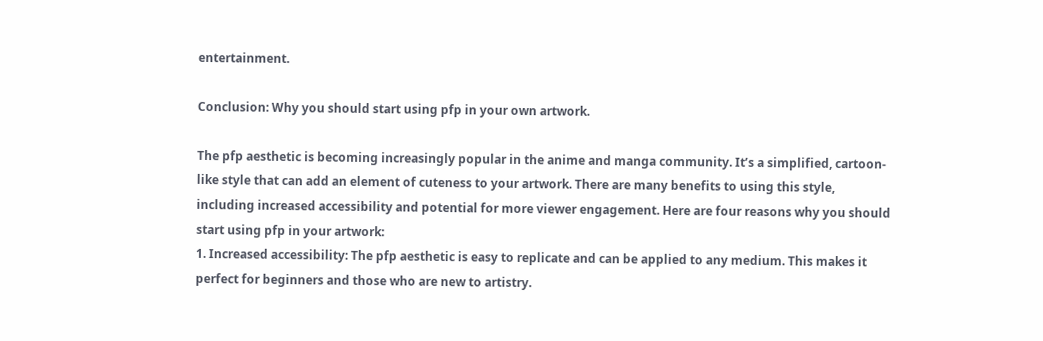entertainment.

Conclusion: Why you should start using pfp in your own artwork.

The pfp aesthetic is becoming increasingly popular in the anime and manga community. It’s a simplified, cartoon-like style that can add an element of cuteness to your artwork. There are many benefits to using this style, including increased accessibility and potential for more viewer engagement. Here are four reasons why you should start using pfp in your artwork:
1. Increased accessibility: The pfp aesthetic is easy to replicate and can be applied to any medium. This makes it perfect for beginners and those who are new to artistry.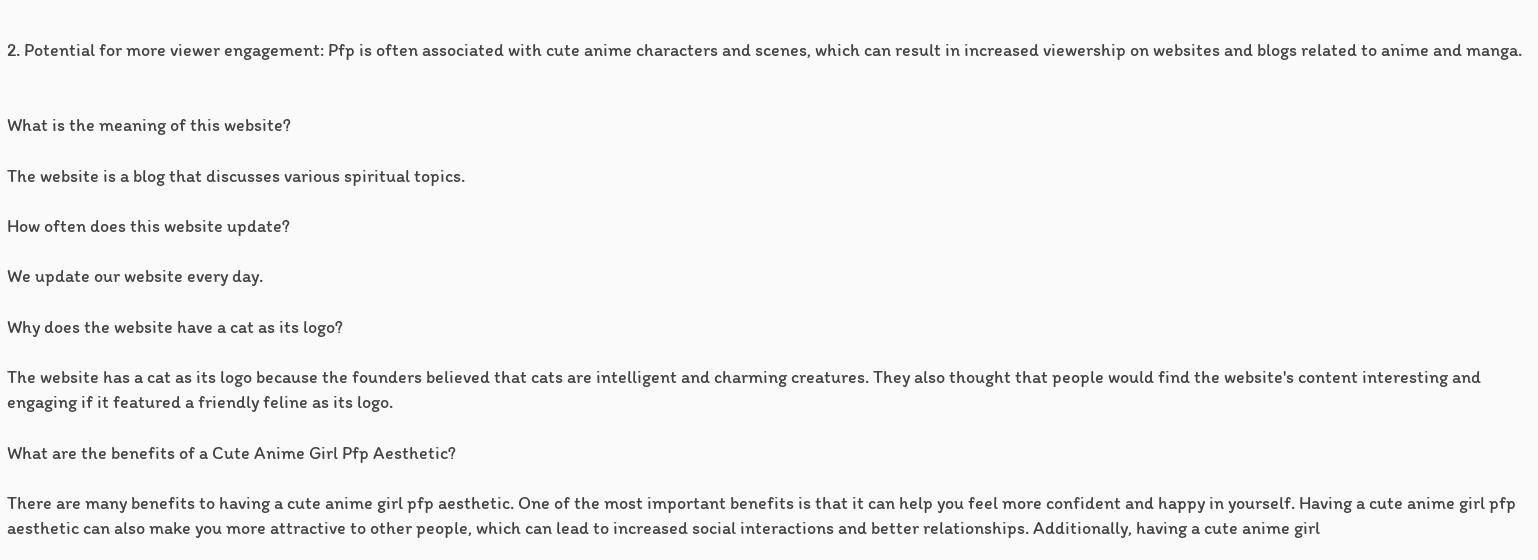2. Potential for more viewer engagement: Pfp is often associated with cute anime characters and scenes, which can result in increased viewership on websites and blogs related to anime and manga.


What is the meaning of this website?

The website is a blog that discusses various spiritual topics.

How often does this website update?

We update our website every day.

Why does the website have a cat as its logo?

The website has a cat as its logo because the founders believed that cats are intelligent and charming creatures. They also thought that people would find the website's content interesting and engaging if it featured a friendly feline as its logo.

What are the benefits of a Cute Anime Girl Pfp Aesthetic?

There are many benefits to having a cute anime girl pfp aesthetic. One of the most important benefits is that it can help you feel more confident and happy in yourself. Having a cute anime girl pfp aesthetic can also make you more attractive to other people, which can lead to increased social interactions and better relationships. Additionally, having a cute anime girl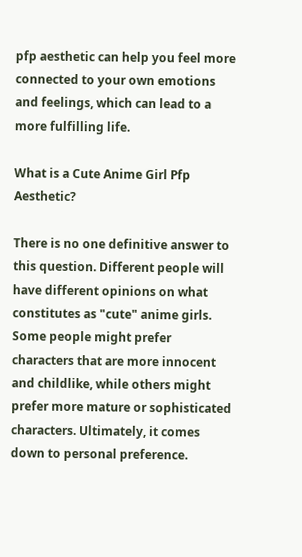pfp aesthetic can help you feel more connected to your own emotions and feelings, which can lead to a more fulfilling life.

What is a Cute Anime Girl Pfp Aesthetic?

There is no one definitive answer to this question. Different people will have different opinions on what constitutes as "cute" anime girls. Some people might prefer characters that are more innocent and childlike, while others might prefer more mature or sophisticated characters. Ultimately, it comes down to personal preference.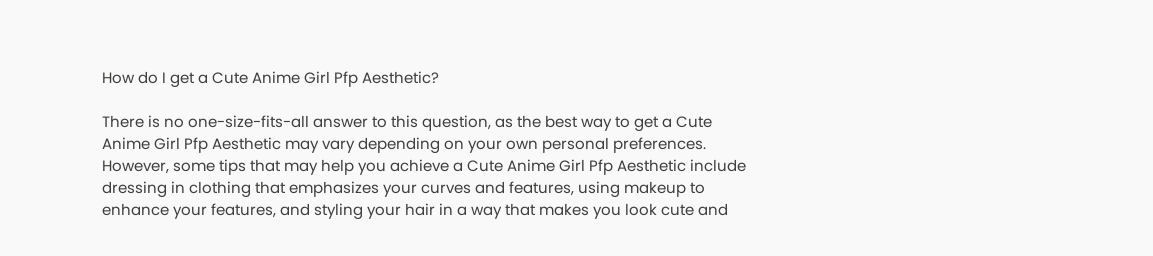How do I get a Cute Anime Girl Pfp Aesthetic?

There is no one-size-fits-all answer to this question, as the best way to get a Cute Anime Girl Pfp Aesthetic may vary depending on your own personal preferences. However, some tips that may help you achieve a Cute Anime Girl Pfp Aesthetic include dressing in clothing that emphasizes your curves and features, using makeup to enhance your features, and styling your hair in a way that makes you look cute and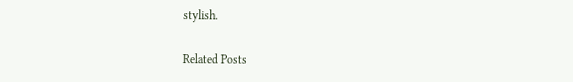stylish.

Related Posts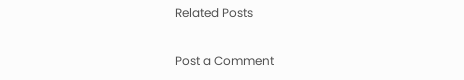Related Posts

Post a Comment